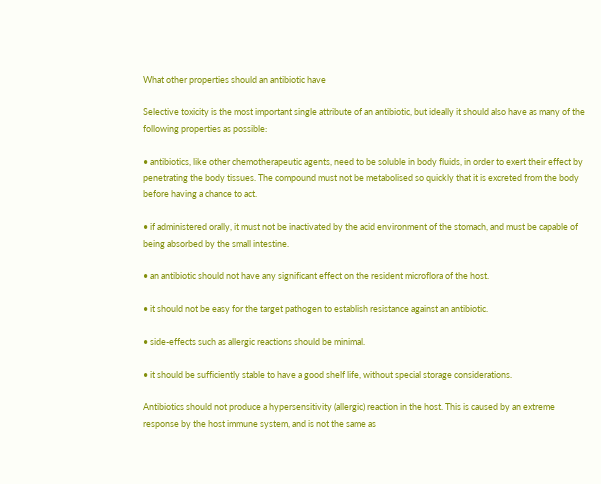What other properties should an antibiotic have

Selective toxicity is the most important single attribute of an antibiotic, but ideally it should also have as many of the following properties as possible:

• antibiotics, like other chemotherapeutic agents, need to be soluble in body fluids, in order to exert their effect by penetrating the body tissues. The compound must not be metabolised so quickly that it is excreted from the body before having a chance to act.

• if administered orally, it must not be inactivated by the acid environment of the stomach, and must be capable of being absorbed by the small intestine.

• an antibiotic should not have any significant effect on the resident microflora of the host.

• it should not be easy for the target pathogen to establish resistance against an antibiotic.

• side-effects such as allergic reactions should be minimal.

• it should be sufficiently stable to have a good shelf life, without special storage considerations.

Antibiotics should not produce a hypersensitivity (allergic) reaction in the host. This is caused by an extreme response by the host immune system, and is not the same as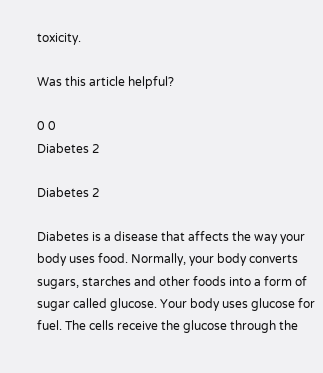toxicity.

Was this article helpful?

0 0
Diabetes 2

Diabetes 2

Diabetes is a disease that affects the way your body uses food. Normally, your body converts sugars, starches and other foods into a form of sugar called glucose. Your body uses glucose for fuel. The cells receive the glucose through the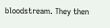bloodstream. They then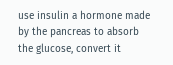use insulin a hormone made by the pancreas to absorb the glucose, convert it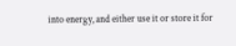into energy, and either use it or store it for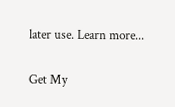later use. Learn more...

Get My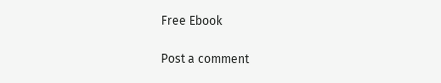Free Ebook

Post a comment